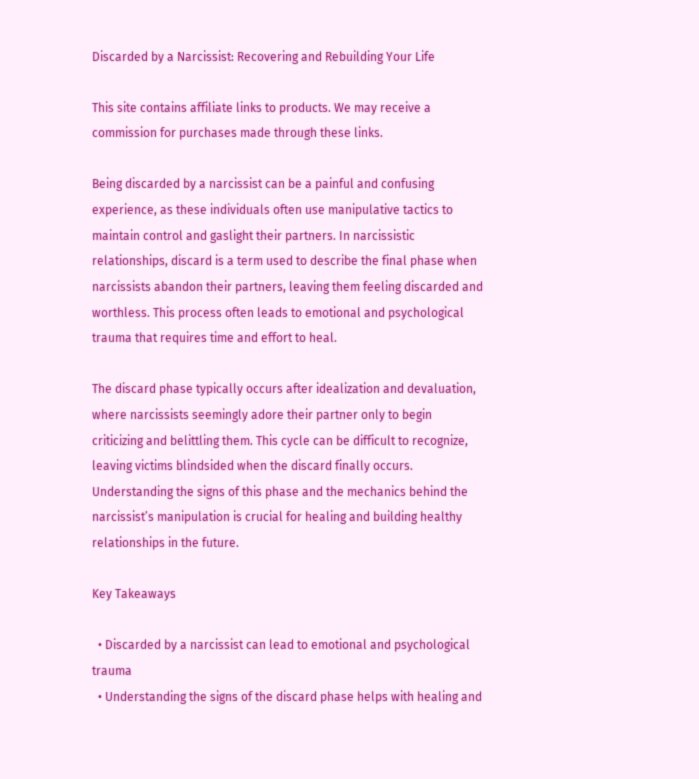Discarded by a Narcissist: Recovering and Rebuilding Your Life

This site contains affiliate links to products. We may receive a commission for purchases made through these links.

Being discarded by a narcissist can be a painful and confusing experience, as these individuals often use manipulative tactics to maintain control and gaslight their partners. In narcissistic relationships, discard is a term used to describe the final phase when narcissists abandon their partners, leaving them feeling discarded and worthless. This process often leads to emotional and psychological trauma that requires time and effort to heal.

The discard phase typically occurs after idealization and devaluation, where narcissists seemingly adore their partner only to begin criticizing and belittling them. This cycle can be difficult to recognize, leaving victims blindsided when the discard finally occurs. Understanding the signs of this phase and the mechanics behind the narcissist’s manipulation is crucial for healing and building healthy relationships in the future.

Key Takeaways

  • Discarded by a narcissist can lead to emotional and psychological trauma
  • Understanding the signs of the discard phase helps with healing and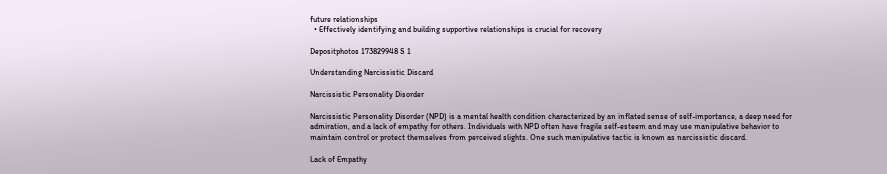future relationships
  • Effectively identifying and building supportive relationships is crucial for recovery

Depositphotos 173829948 S 1

Understanding Narcissistic Discard

Narcissistic Personality Disorder

Narcissistic Personality Disorder (NPD) is a mental health condition characterized by an inflated sense of self-importance, a deep need for admiration, and a lack of empathy for others. Individuals with NPD often have fragile self-esteem and may use manipulative behavior to maintain control or protect themselves from perceived slights. One such manipulative tactic is known as narcissistic discard.

Lack of Empathy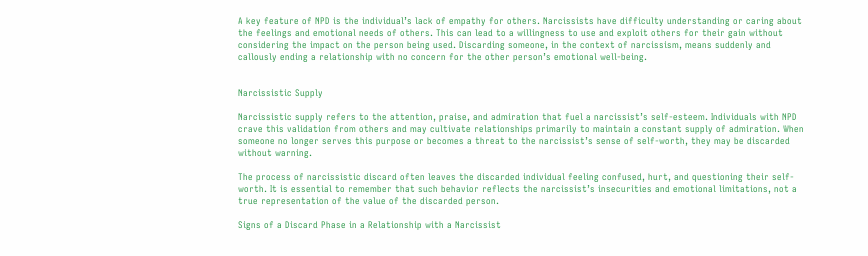A key feature of NPD is the individual’s lack of empathy for others. Narcissists have difficulty understanding or caring about the feelings and emotional needs of others. This can lead to a willingness to use and exploit others for their gain without considering the impact on the person being used. Discarding someone, in the context of narcissism, means suddenly and callously ending a relationship with no concern for the other person’s emotional well-being.


Narcissistic Supply

Narcissistic supply refers to the attention, praise, and admiration that fuel a narcissist’s self-esteem. Individuals with NPD crave this validation from others and may cultivate relationships primarily to maintain a constant supply of admiration. When someone no longer serves this purpose or becomes a threat to the narcissist’s sense of self-worth, they may be discarded without warning.

The process of narcissistic discard often leaves the discarded individual feeling confused, hurt, and questioning their self-worth. It is essential to remember that such behavior reflects the narcissist’s insecurities and emotional limitations, not a true representation of the value of the discarded person.

Signs of a Discard Phase in a Relationship with a Narcissist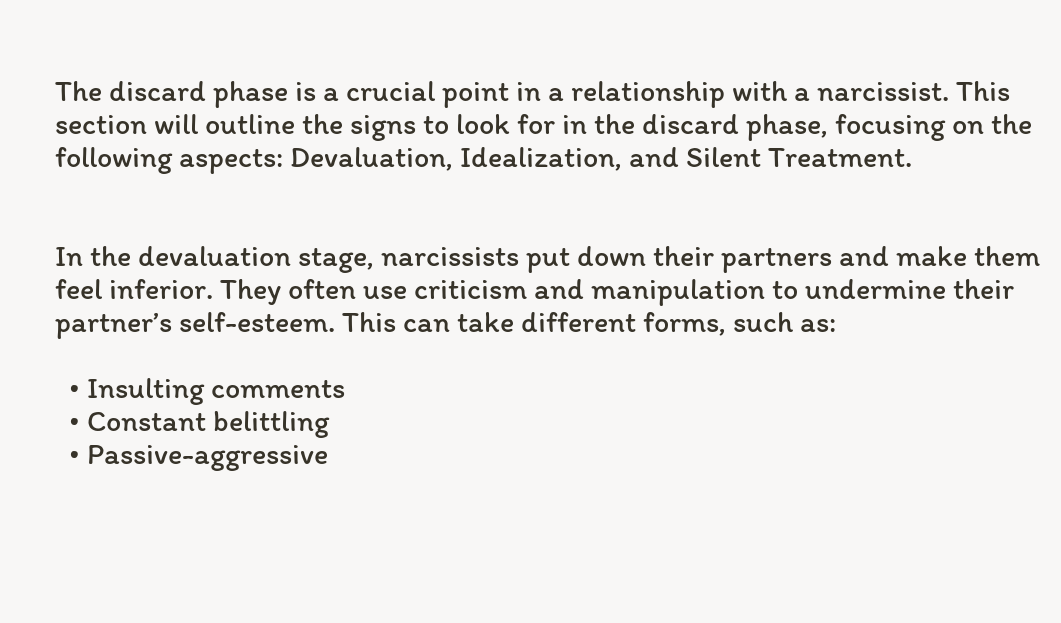The discard phase is a crucial point in a relationship with a narcissist. This section will outline the signs to look for in the discard phase, focusing on the following aspects: Devaluation, Idealization, and Silent Treatment.


In the devaluation stage, narcissists put down their partners and make them feel inferior. They often use criticism and manipulation to undermine their partner’s self-esteem. This can take different forms, such as:

  • Insulting comments
  • Constant belittling
  • Passive-aggressive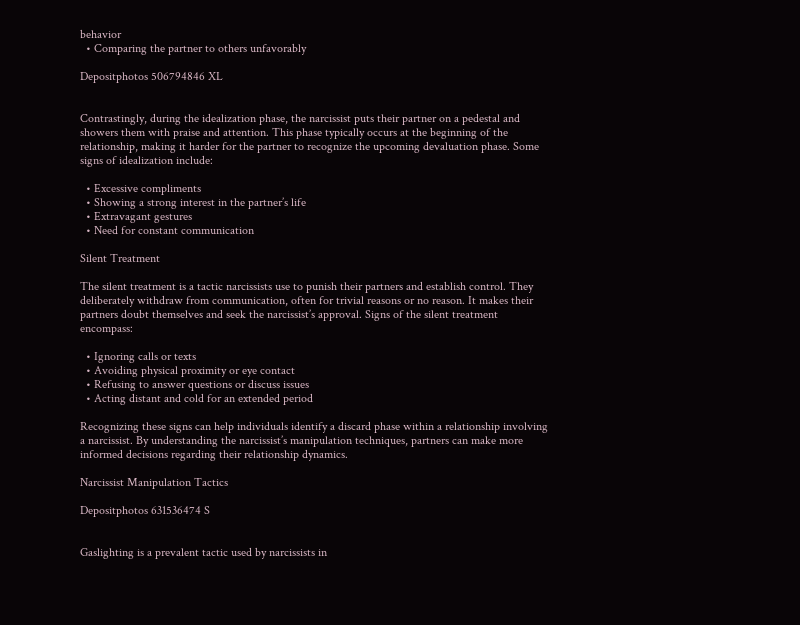behavior
  • Comparing the partner to others unfavorably

Depositphotos 506794846 XL


Contrastingly, during the idealization phase, the narcissist puts their partner on a pedestal and showers them with praise and attention. This phase typically occurs at the beginning of the relationship, making it harder for the partner to recognize the upcoming devaluation phase. Some signs of idealization include:

  • Excessive compliments
  • Showing a strong interest in the partner’s life
  • Extravagant gestures
  • Need for constant communication

Silent Treatment

The silent treatment is a tactic narcissists use to punish their partners and establish control. They deliberately withdraw from communication, often for trivial reasons or no reason. It makes their partners doubt themselves and seek the narcissist’s approval. Signs of the silent treatment encompass:

  • Ignoring calls or texts
  • Avoiding physical proximity or eye contact
  • Refusing to answer questions or discuss issues
  • Acting distant and cold for an extended period

Recognizing these signs can help individuals identify a discard phase within a relationship involving a narcissist. By understanding the narcissist’s manipulation techniques, partners can make more informed decisions regarding their relationship dynamics.

Narcissist Manipulation Tactics

Depositphotos 631536474 S


Gaslighting is a prevalent tactic used by narcissists in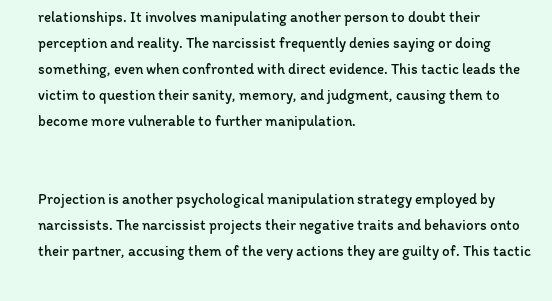relationships. It involves manipulating another person to doubt their perception and reality. The narcissist frequently denies saying or doing something, even when confronted with direct evidence. This tactic leads the victim to question their sanity, memory, and judgment, causing them to become more vulnerable to further manipulation.


Projection is another psychological manipulation strategy employed by narcissists. The narcissist projects their negative traits and behaviors onto their partner, accusing them of the very actions they are guilty of. This tactic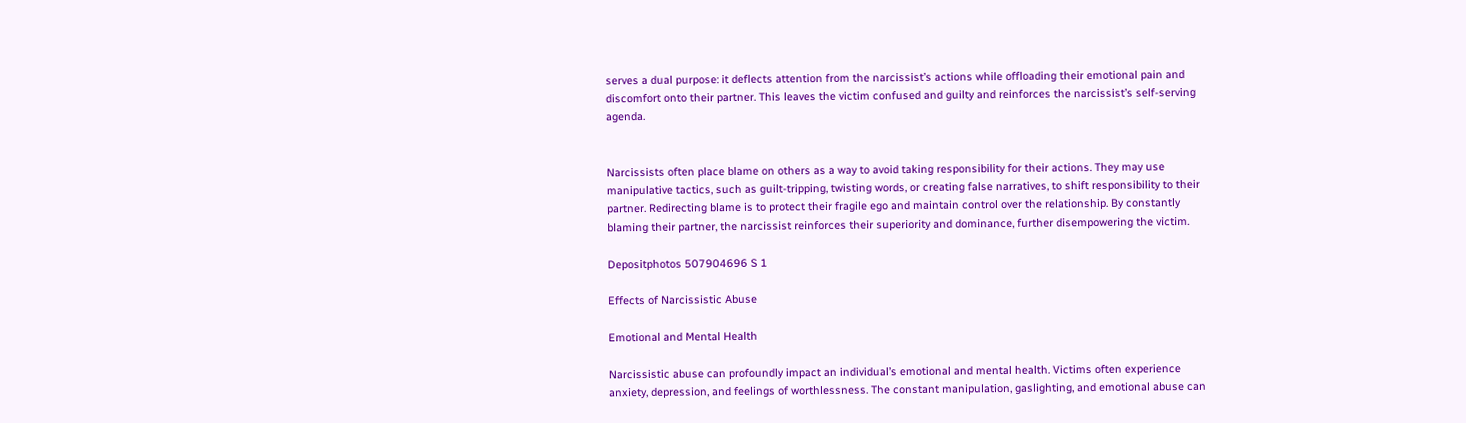serves a dual purpose: it deflects attention from the narcissist’s actions while offloading their emotional pain and discomfort onto their partner. This leaves the victim confused and guilty and reinforces the narcissist’s self-serving agenda.


Narcissists often place blame on others as a way to avoid taking responsibility for their actions. They may use manipulative tactics, such as guilt-tripping, twisting words, or creating false narratives, to shift responsibility to their partner. Redirecting blame is to protect their fragile ego and maintain control over the relationship. By constantly blaming their partner, the narcissist reinforces their superiority and dominance, further disempowering the victim.

Depositphotos 507904696 S 1

Effects of Narcissistic Abuse

Emotional and Mental Health

Narcissistic abuse can profoundly impact an individual’s emotional and mental health. Victims often experience anxiety, depression, and feelings of worthlessness. The constant manipulation, gaslighting, and emotional abuse can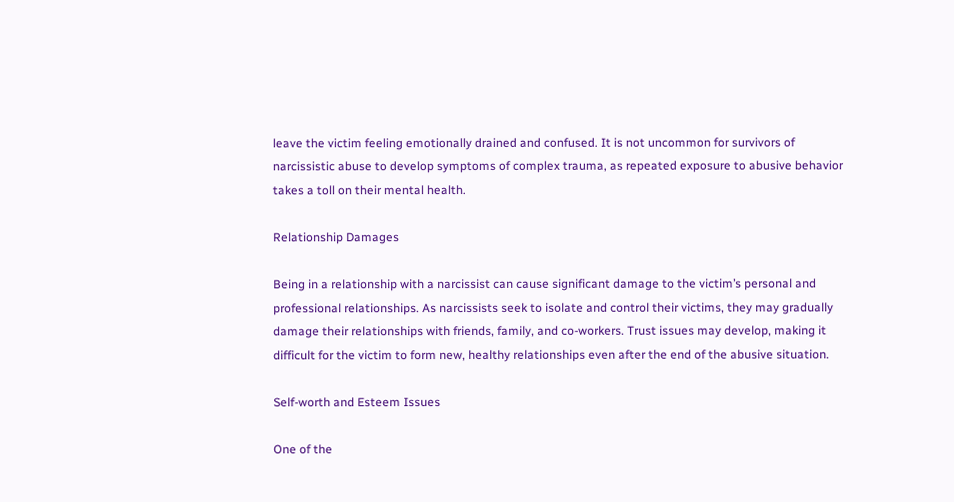leave the victim feeling emotionally drained and confused. It is not uncommon for survivors of narcissistic abuse to develop symptoms of complex trauma, as repeated exposure to abusive behavior takes a toll on their mental health.

Relationship Damages

Being in a relationship with a narcissist can cause significant damage to the victim’s personal and professional relationships. As narcissists seek to isolate and control their victims, they may gradually damage their relationships with friends, family, and co-workers. Trust issues may develop, making it difficult for the victim to form new, healthy relationships even after the end of the abusive situation.

Self-worth and Esteem Issues

One of the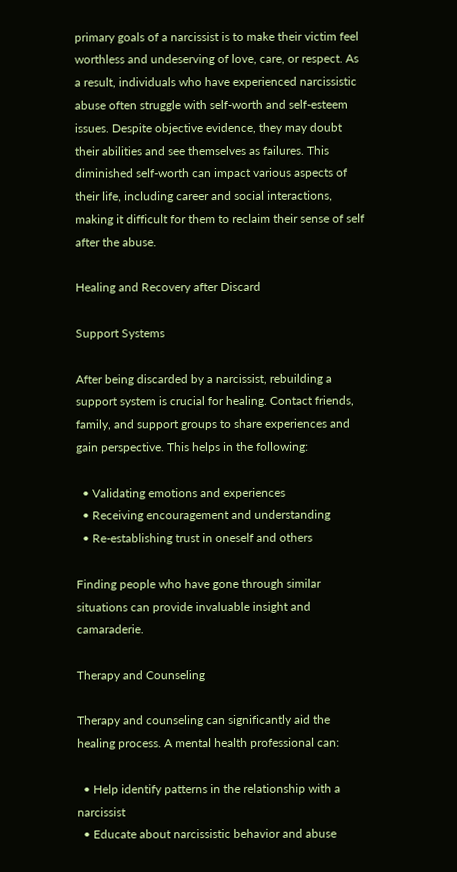primary goals of a narcissist is to make their victim feel worthless and undeserving of love, care, or respect. As a result, individuals who have experienced narcissistic abuse often struggle with self-worth and self-esteem issues. Despite objective evidence, they may doubt their abilities and see themselves as failures. This diminished self-worth can impact various aspects of their life, including career and social interactions, making it difficult for them to reclaim their sense of self after the abuse.

Healing and Recovery after Discard

Support Systems

After being discarded by a narcissist, rebuilding a support system is crucial for healing. Contact friends, family, and support groups to share experiences and gain perspective. This helps in the following:

  • Validating emotions and experiences
  • Receiving encouragement and understanding
  • Re-establishing trust in oneself and others

Finding people who have gone through similar situations can provide invaluable insight and camaraderie.

Therapy and Counseling

Therapy and counseling can significantly aid the healing process. A mental health professional can:

  • Help identify patterns in the relationship with a narcissist
  • Educate about narcissistic behavior and abuse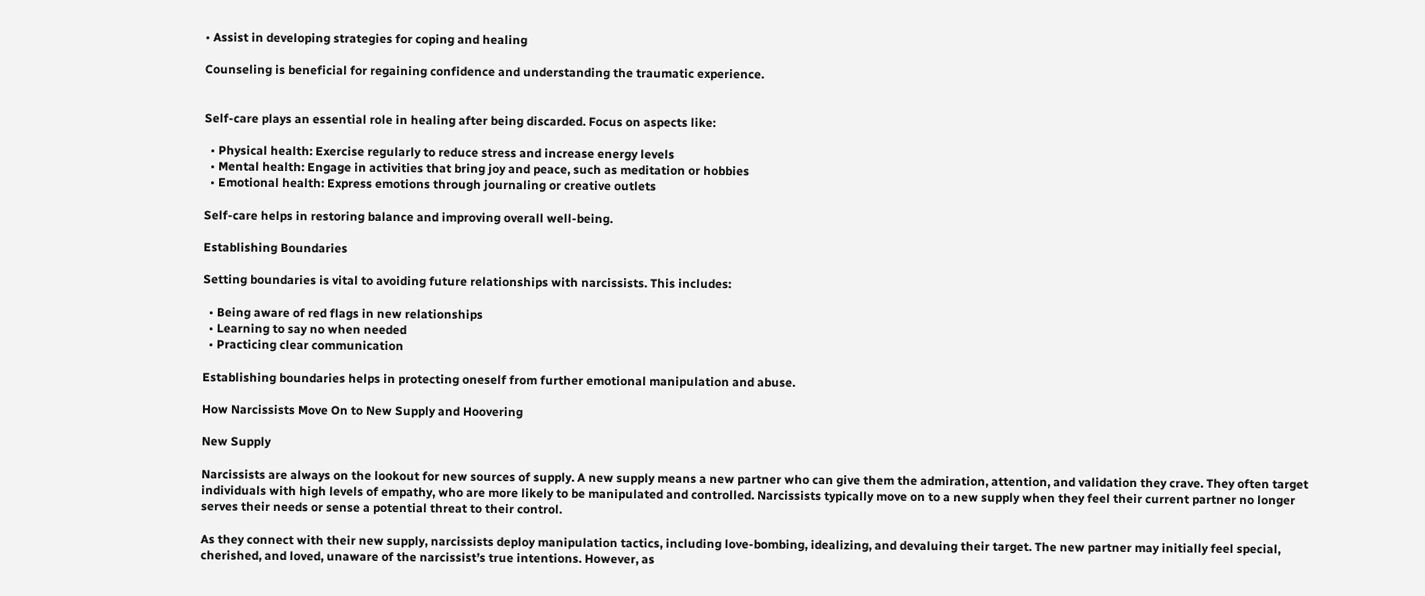• Assist in developing strategies for coping and healing

Counseling is beneficial for regaining confidence and understanding the traumatic experience.


Self-care plays an essential role in healing after being discarded. Focus on aspects like:

  • Physical health: Exercise regularly to reduce stress and increase energy levels
  • Mental health: Engage in activities that bring joy and peace, such as meditation or hobbies
  • Emotional health: Express emotions through journaling or creative outlets

Self-care helps in restoring balance and improving overall well-being.

Establishing Boundaries

Setting boundaries is vital to avoiding future relationships with narcissists. This includes:

  • Being aware of red flags in new relationships
  • Learning to say no when needed
  • Practicing clear communication

Establishing boundaries helps in protecting oneself from further emotional manipulation and abuse.

How Narcissists Move On to New Supply and Hoovering

New Supply

Narcissists are always on the lookout for new sources of supply. A new supply means a new partner who can give them the admiration, attention, and validation they crave. They often target individuals with high levels of empathy, who are more likely to be manipulated and controlled. Narcissists typically move on to a new supply when they feel their current partner no longer serves their needs or sense a potential threat to their control.

As they connect with their new supply, narcissists deploy manipulation tactics, including love-bombing, idealizing, and devaluing their target. The new partner may initially feel special, cherished, and loved, unaware of the narcissist’s true intentions. However, as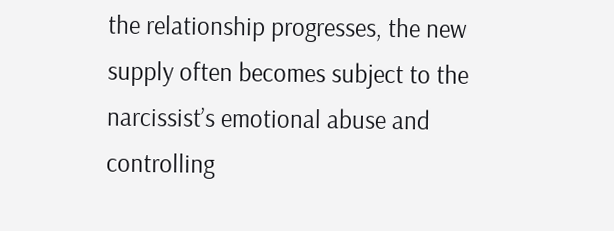the relationship progresses, the new supply often becomes subject to the narcissist’s emotional abuse and controlling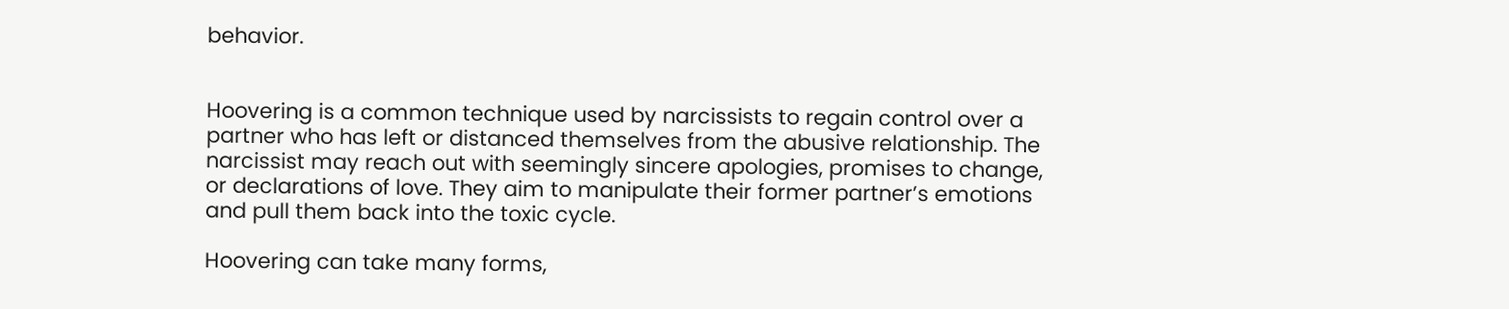behavior.


Hoovering is a common technique used by narcissists to regain control over a partner who has left or distanced themselves from the abusive relationship. The narcissist may reach out with seemingly sincere apologies, promises to change, or declarations of love. They aim to manipulate their former partner’s emotions and pull them back into the toxic cycle.

Hoovering can take many forms,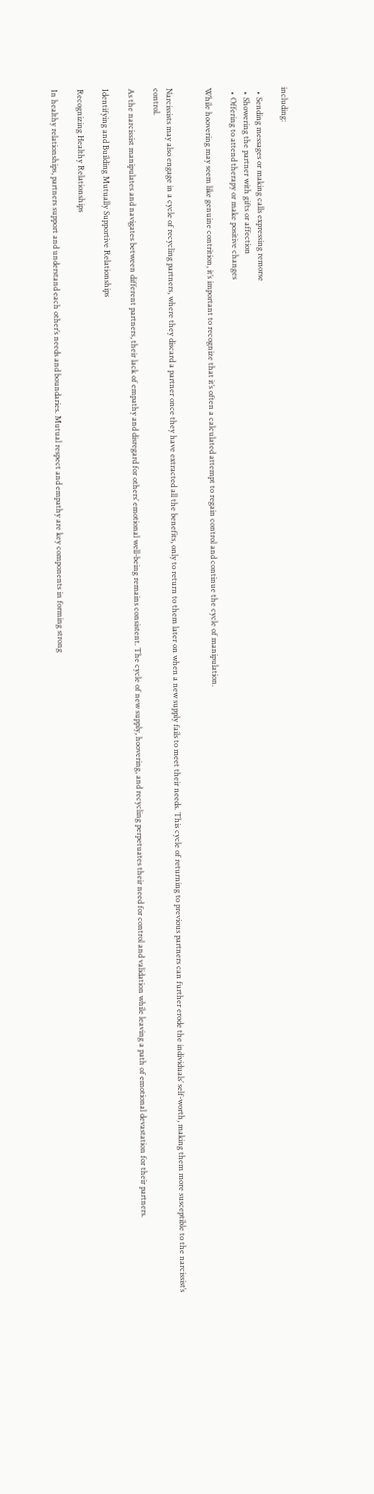including:

  • Sending messages or making calls expressing remorse
  • Showering the partner with gifts or affection
  • Offering to attend therapy or make positive changes

While hoovering may seem like genuine contrition, it’s important to recognize that it’s often a calculated attempt to regain control and continue the cycle of manipulation.


Narcissists may also engage in a cycle of recycling partners, where they discard a partner once they have extracted all the benefits, only to return to them later on when a new supply fails to meet their needs. This cycle of returning to previous partners can further erode the individuals’ self-worth, making them more susceptible to the narcissist’s control.

As the narcissist manipulates and navigates between different partners, their lack of empathy and disregard for others’ emotional well-being remains consistent. The cycle of new supply, hoovering, and recycling perpetuates their need for control and validation while leaving a path of emotional devastation for their partners.

Identifying and Building Mutually Supportive Relationships

Recognizing Healthy Relationships

In healthy relationships, partners support and understand each other’s needs and boundaries. Mutual respect and empathy are key components in forming strong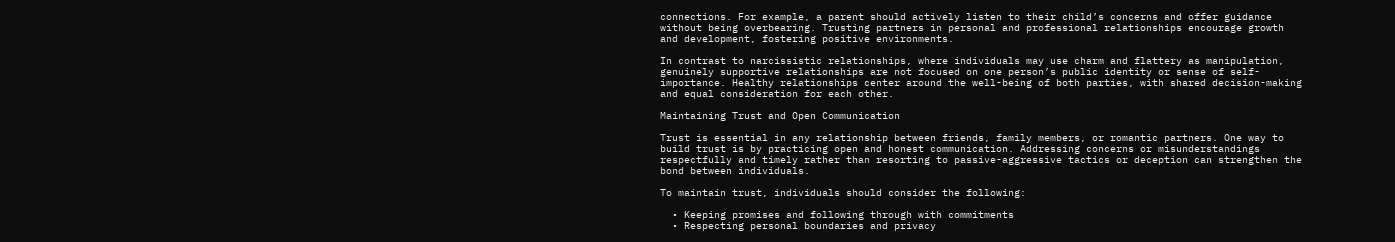connections. For example, a parent should actively listen to their child’s concerns and offer guidance without being overbearing. Trusting partners in personal and professional relationships encourage growth and development, fostering positive environments.

In contrast to narcissistic relationships, where individuals may use charm and flattery as manipulation, genuinely supportive relationships are not focused on one person’s public identity or sense of self-importance. Healthy relationships center around the well-being of both parties, with shared decision-making and equal consideration for each other.

Maintaining Trust and Open Communication

Trust is essential in any relationship between friends, family members, or romantic partners. One way to build trust is by practicing open and honest communication. Addressing concerns or misunderstandings respectfully and timely rather than resorting to passive-aggressive tactics or deception can strengthen the bond between individuals.

To maintain trust, individuals should consider the following:

  • Keeping promises and following through with commitments
  • Respecting personal boundaries and privacy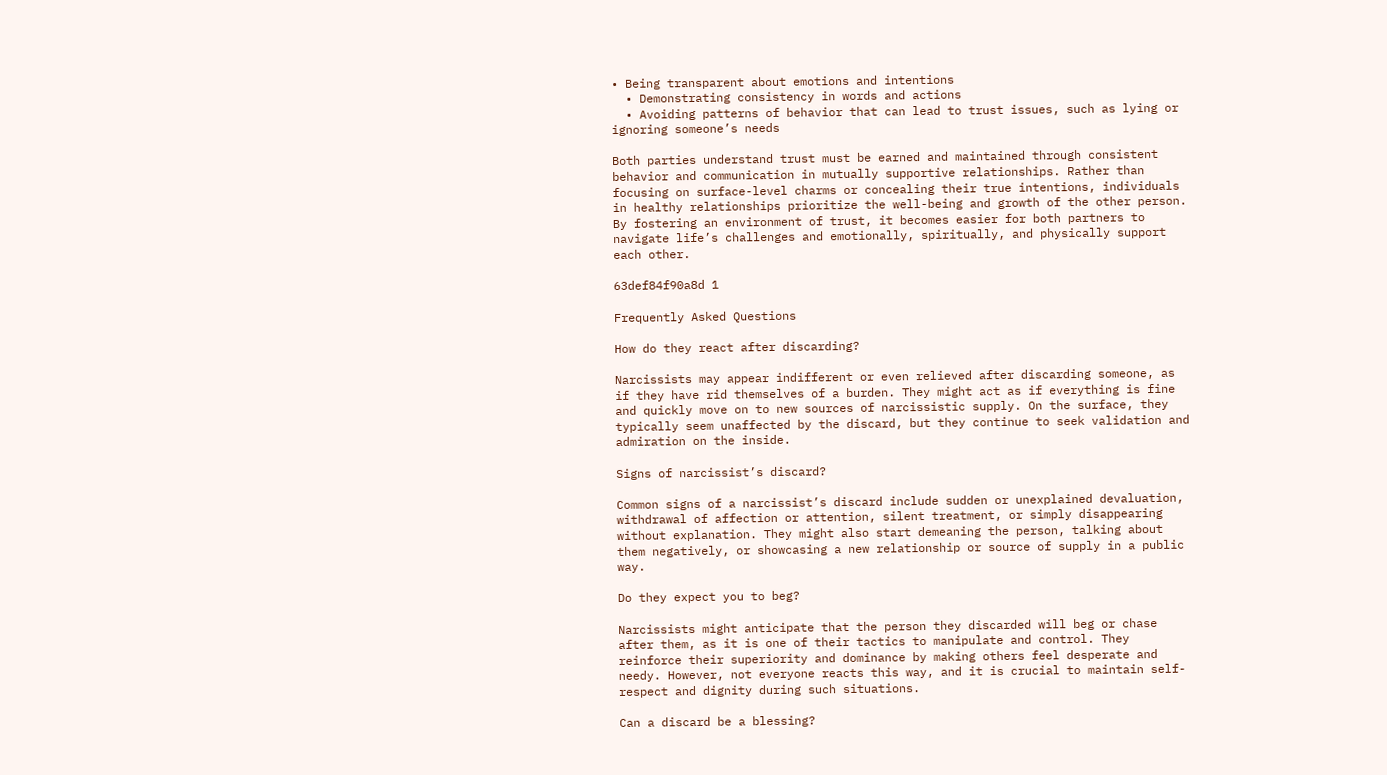• Being transparent about emotions and intentions
  • Demonstrating consistency in words and actions
  • Avoiding patterns of behavior that can lead to trust issues, such as lying or ignoring someone’s needs

Both parties understand trust must be earned and maintained through consistent behavior and communication in mutually supportive relationships. Rather than focusing on surface-level charms or concealing their true intentions, individuals in healthy relationships prioritize the well-being and growth of the other person. By fostering an environment of trust, it becomes easier for both partners to navigate life’s challenges and emotionally, spiritually, and physically support each other.

63def84f90a8d 1

Frequently Asked Questions

How do they react after discarding?

Narcissists may appear indifferent or even relieved after discarding someone, as if they have rid themselves of a burden. They might act as if everything is fine and quickly move on to new sources of narcissistic supply. On the surface, they typically seem unaffected by the discard, but they continue to seek validation and admiration on the inside.

Signs of narcissist’s discard?

Common signs of a narcissist’s discard include sudden or unexplained devaluation, withdrawal of affection or attention, silent treatment, or simply disappearing without explanation. They might also start demeaning the person, talking about them negatively, or showcasing a new relationship or source of supply in a public way.

Do they expect you to beg?

Narcissists might anticipate that the person they discarded will beg or chase after them, as it is one of their tactics to manipulate and control. They reinforce their superiority and dominance by making others feel desperate and needy. However, not everyone reacts this way, and it is crucial to maintain self-respect and dignity during such situations.

Can a discard be a blessing?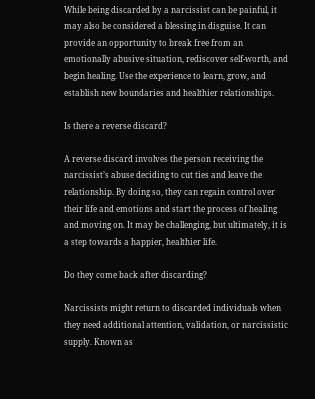While being discarded by a narcissist can be painful, it may also be considered a blessing in disguise. It can provide an opportunity to break free from an emotionally abusive situation, rediscover self-worth, and begin healing. Use the experience to learn, grow, and establish new boundaries and healthier relationships.

Is there a reverse discard?

A reverse discard involves the person receiving the narcissist’s abuse deciding to cut ties and leave the relationship. By doing so, they can regain control over their life and emotions and start the process of healing and moving on. It may be challenging, but ultimately, it is a step towards a happier, healthier life.

Do they come back after discarding?

Narcissists might return to discarded individuals when they need additional attention, validation, or narcissistic supply. Known as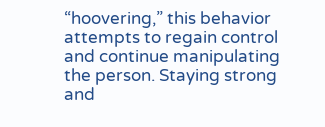“hoovering,” this behavior attempts to regain control and continue manipulating the person. Staying strong and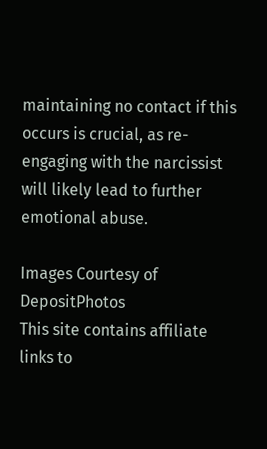maintaining no contact if this occurs is crucial, as re-engaging with the narcissist will likely lead to further emotional abuse.

Images Courtesy of DepositPhotos
This site contains affiliate links to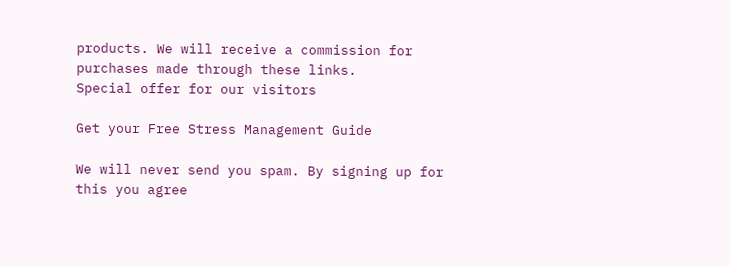products. We will receive a commission for purchases made through these links.
Special offer for our visitors

Get your Free Stress Management Guide

We will never send you spam. By signing up for this you agree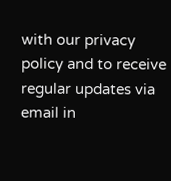with our privacy policy and to receive regular updates via email in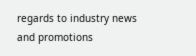regards to industry news and promotions